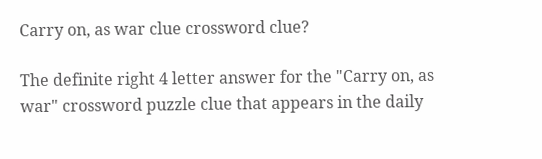Carry on, as war clue crossword clue?

The definite right 4 letter answer for the "Carry on, as war" crossword puzzle clue that appears in the daily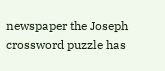newspaper the Joseph crossword puzzle has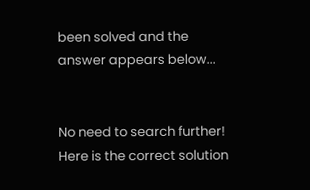been solved and the answer appears below...


No need to search further! Here is the correct solution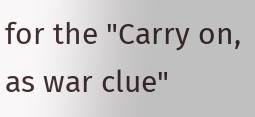for the "Carry on, as war clue"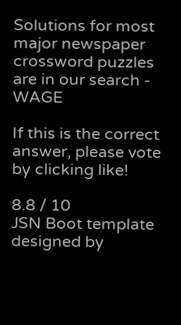Solutions for most major newspaper crossword puzzles are in our search - WAGE

If this is the correct answer, please vote by clicking like!

8.8 / 10
JSN Boot template designed by